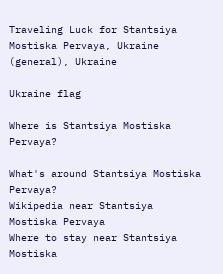Traveling Luck for Stantsiya Mostiska Pervaya, Ukraine (general), Ukraine

Ukraine flag

Where is Stantsiya Mostiska Pervaya?

What's around Stantsiya Mostiska Pervaya?
Wikipedia near Stantsiya Mostiska Pervaya
Where to stay near Stantsiya Mostiska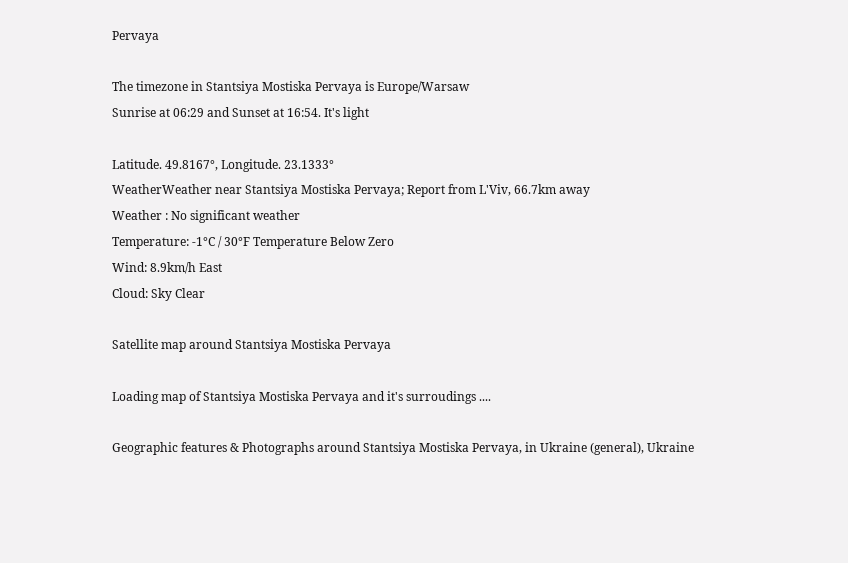Pervaya

The timezone in Stantsiya Mostiska Pervaya is Europe/Warsaw
Sunrise at 06:29 and Sunset at 16:54. It's light

Latitude. 49.8167°, Longitude. 23.1333°
WeatherWeather near Stantsiya Mostiska Pervaya; Report from L'Viv, 66.7km away
Weather : No significant weather
Temperature: -1°C / 30°F Temperature Below Zero
Wind: 8.9km/h East
Cloud: Sky Clear

Satellite map around Stantsiya Mostiska Pervaya

Loading map of Stantsiya Mostiska Pervaya and it's surroudings ....

Geographic features & Photographs around Stantsiya Mostiska Pervaya, in Ukraine (general), Ukraine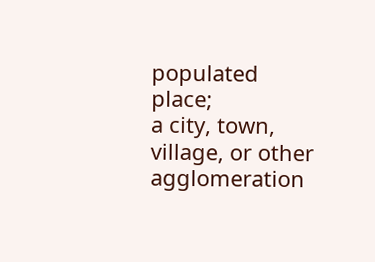populated place;
a city, town, village, or other agglomeration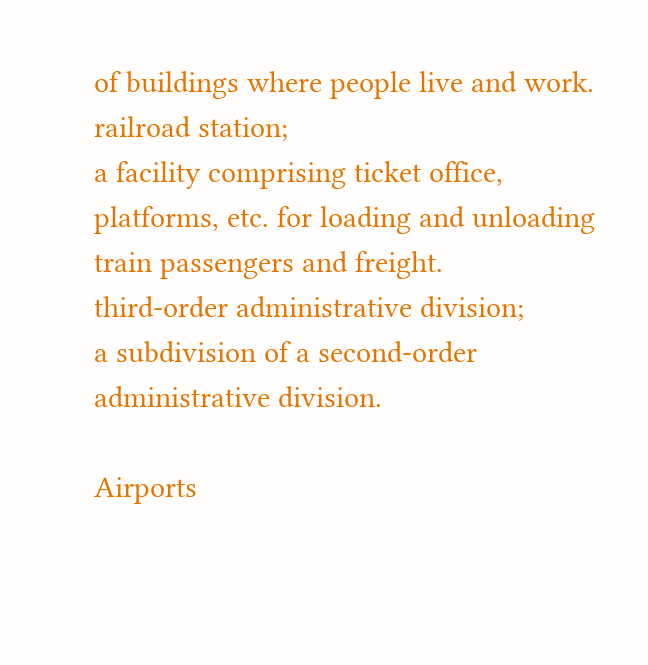of buildings where people live and work.
railroad station;
a facility comprising ticket office, platforms, etc. for loading and unloading train passengers and freight.
third-order administrative division;
a subdivision of a second-order administrative division.

Airports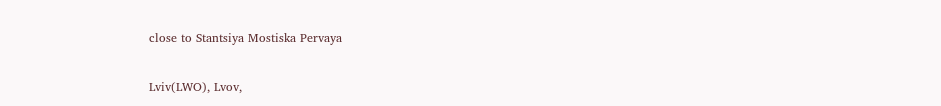close to Stantsiya Mostiska Pervaya

Lviv(LWO), Lvov,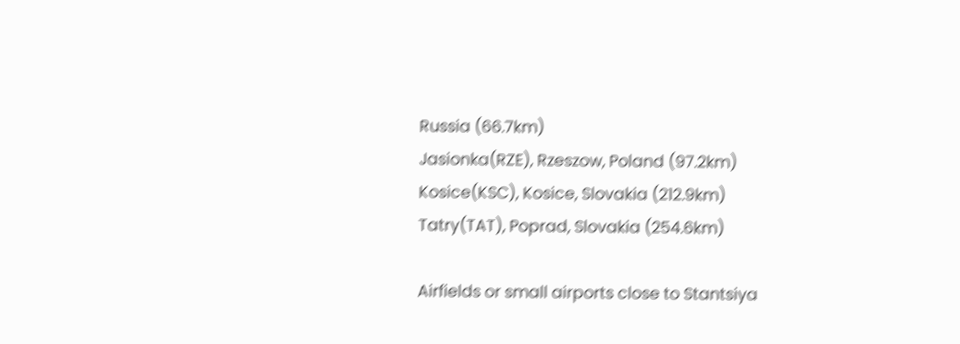Russia (66.7km)
Jasionka(RZE), Rzeszow, Poland (97.2km)
Kosice(KSC), Kosice, Slovakia (212.9km)
Tatry(TAT), Poprad, Slovakia (254.6km)

Airfields or small airports close to Stantsiya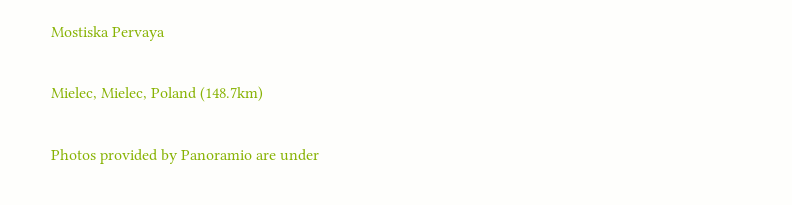Mostiska Pervaya

Mielec, Mielec, Poland (148.7km)

Photos provided by Panoramio are under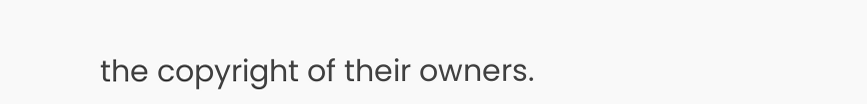the copyright of their owners.